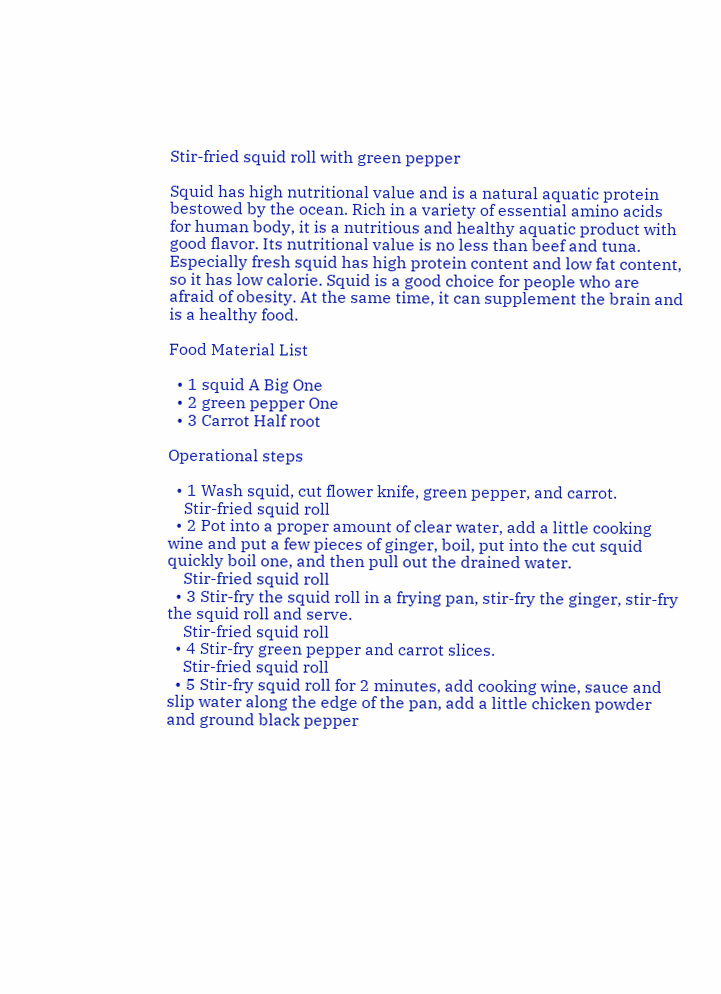Stir-fried squid roll with green pepper

Squid has high nutritional value and is a natural aquatic protein bestowed by the ocean. Rich in a variety of essential amino acids for human body, it is a nutritious and healthy aquatic product with good flavor. Its nutritional value is no less than beef and tuna. Especially fresh squid has high protein content and low fat content, so it has low calorie. Squid is a good choice for people who are afraid of obesity. At the same time, it can supplement the brain and is a healthy food.

Food Material List

  • 1 squid A Big One
  • 2 green pepper One
  • 3 Carrot Half root

Operational steps

  • 1 Wash squid, cut flower knife, green pepper, and carrot.
    Stir-fried squid roll
  • 2 Pot into a proper amount of clear water, add a little cooking wine and put a few pieces of ginger, boil, put into the cut squid quickly boil one, and then pull out the drained water.
    Stir-fried squid roll
  • 3 Stir-fry the squid roll in a frying pan, stir-fry the ginger, stir-fry the squid roll and serve.
    Stir-fried squid roll
  • 4 Stir-fry green pepper and carrot slices.
    Stir-fried squid roll
  • 5 Stir-fry squid roll for 2 minutes, add cooking wine, sauce and slip water along the edge of the pan, add a little chicken powder and ground black pepper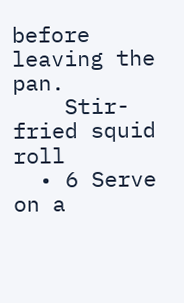before leaving the pan.
    Stir-fried squid roll
  • 6 Serve on a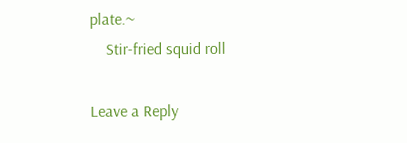plate.~
    Stir-fried squid roll

Leave a Reply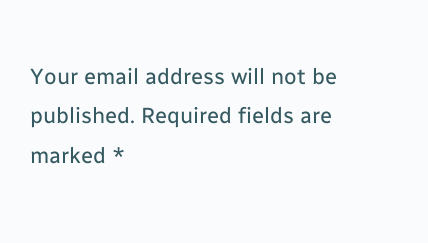Your email address will not be published. Required fields are marked *